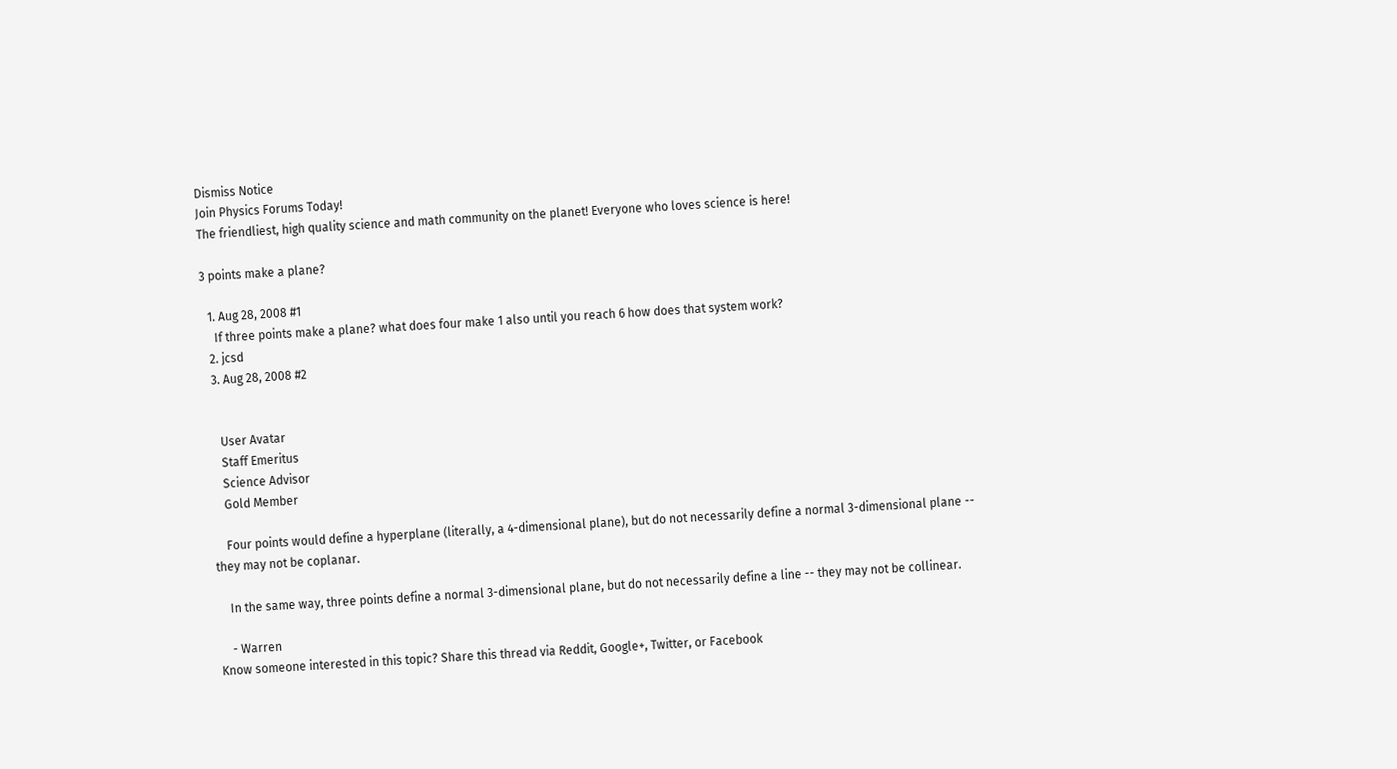Dismiss Notice
Join Physics Forums Today!
The friendliest, high quality science and math community on the planet! Everyone who loves science is here!

3 points make a plane?

  1. Aug 28, 2008 #1
    If three points make a plane? what does four make 1 also until you reach 6 how does that system work?
  2. jcsd
  3. Aug 28, 2008 #2


    User Avatar
    Staff Emeritus
    Science Advisor
    Gold Member

    Four points would define a hyperplane (literally, a 4-dimensional plane), but do not necessarily define a normal 3-dimensional plane -- they may not be coplanar.

    In the same way, three points define a normal 3-dimensional plane, but do not necessarily define a line -- they may not be collinear.

    - Warren
Know someone interested in this topic? Share this thread via Reddit, Google+, Twitter, or Facebook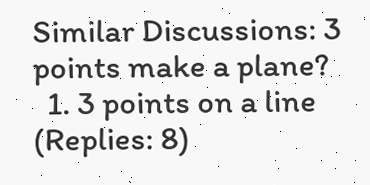Similar Discussions: 3 points make a plane?
  1. 3 points on a line (Replies: 8)